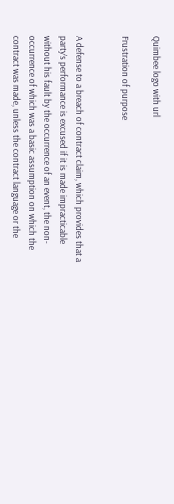Quimbee logo with url

Frustration of purpose


A defense to a breach of contract claim, which provides that a party’s performance is excused if it is made impracticable without his fault by the occurrence of an event, the non-occurrence of which was a basic assumption on which the contract was made, unless the contract language or the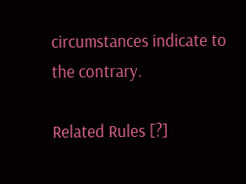circumstances indicate to the contrary.

Related Rules [?]